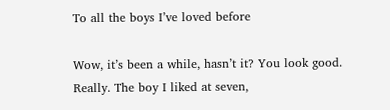To all the boys I’ve loved before

Wow, it’s been a while, hasn’t it? You look good. Really. The boy I liked at seven,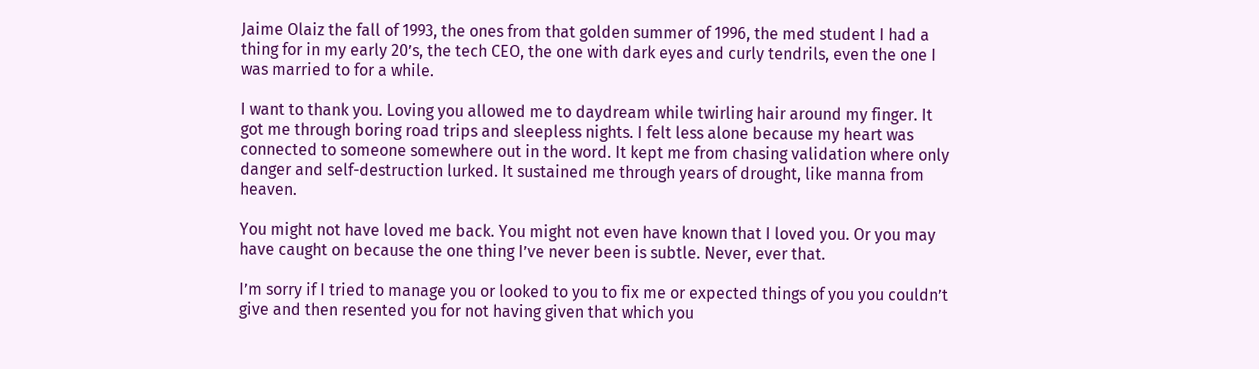Jaime Olaiz the fall of 1993, the ones from that golden summer of 1996, the med student I had a thing for in my early 20’s, the tech CEO, the one with dark eyes and curly tendrils, even the one I was married to for a while.

I want to thank you. Loving you allowed me to daydream while twirling hair around my finger. It got me through boring road trips and sleepless nights. I felt less alone because my heart was connected to someone somewhere out in the word. It kept me from chasing validation where only danger and self-destruction lurked. It sustained me through years of drought, like manna from heaven.

You might not have loved me back. You might not even have known that I loved you. Or you may have caught on because the one thing I’ve never been is subtle. Never, ever that.

I’m sorry if I tried to manage you or looked to you to fix me or expected things of you you couldn’t give and then resented you for not having given that which you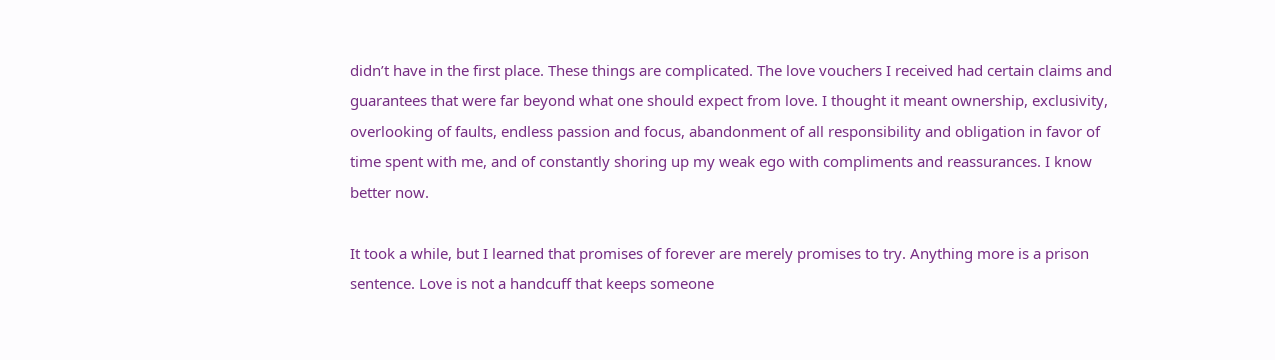didn’t have in the first place. These things are complicated. The love vouchers I received had certain claims and guarantees that were far beyond what one should expect from love. I thought it meant ownership, exclusivity, overlooking of faults, endless passion and focus, abandonment of all responsibility and obligation in favor of time spent with me, and of constantly shoring up my weak ego with compliments and reassurances. I know better now.

It took a while, but I learned that promises of forever are merely promises to try. Anything more is a prison sentence. Love is not a handcuff that keeps someone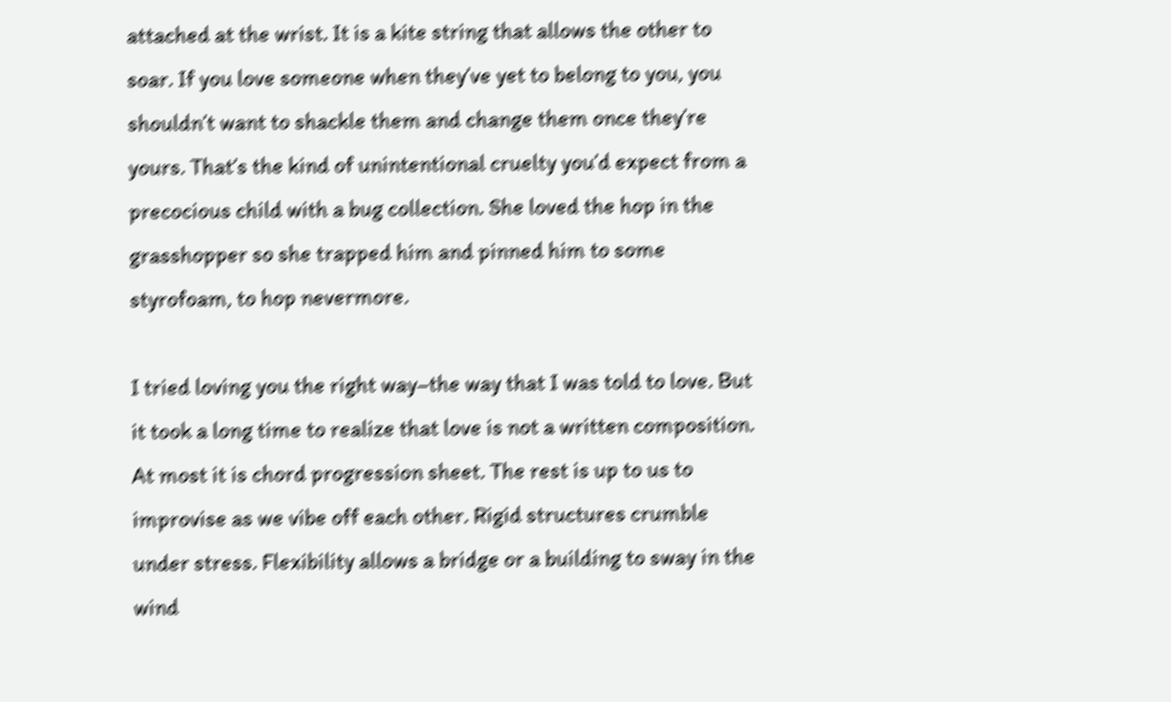attached at the wrist. It is a kite string that allows the other to soar. If you love someone when they’ve yet to belong to you, you shouldn’t want to shackle them and change them once they’re yours. That’s the kind of unintentional cruelty you’d expect from a precocious child with a bug collection. She loved the hop in the grasshopper so she trapped him and pinned him to some styrofoam, to hop nevermore.

I tried loving you the right way–the way that I was told to love. But it took a long time to realize that love is not a written composition. At most it is chord progression sheet. The rest is up to us to improvise as we vibe off each other. Rigid structures crumble under stress. Flexibility allows a bridge or a building to sway in the wind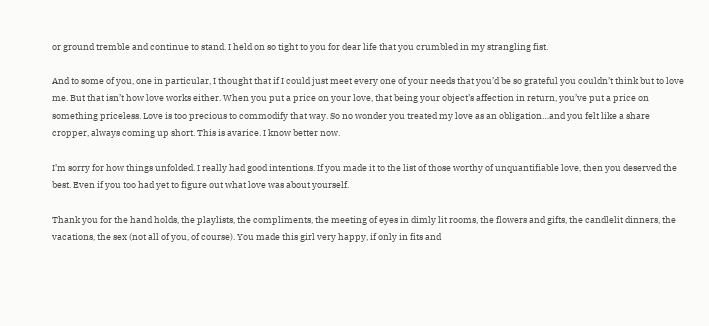or ground tremble and continue to stand. I held on so tight to you for dear life that you crumbled in my strangling fist.

And to some of you, one in particular, I thought that if I could just meet every one of your needs that you’d be so grateful you couldn’t think but to love me. But that isn’t how love works either. When you put a price on your love, that being your object’s affection in return, you’ve put a price on something priceless. Love is too precious to commodify that way. So no wonder you treated my love as an obligation…and you felt like a share cropper, always coming up short. This is avarice. I know better now.

I’m sorry for how things unfolded. I really had good intentions. If you made it to the list of those worthy of unquantifiable love, then you deserved the best. Even if you too had yet to figure out what love was about yourself.

Thank you for the hand holds, the playlists, the compliments, the meeting of eyes in dimly lit rooms, the flowers and gifts, the candlelit dinners, the vacations, the sex (not all of you, of course). You made this girl very happy, if only in fits and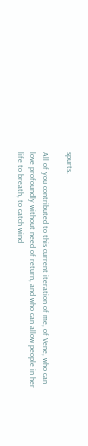spurts.

All of you contributed to this current iteration of me, of Vene, who can love profoundly without need of return, and who can allow people in her life to breath, to catch wind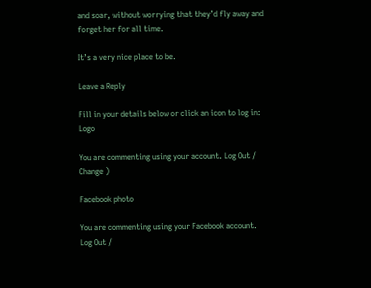and soar, without worrying that they’d fly away and forget her for all time.

It’s a very nice place to be.

Leave a Reply

Fill in your details below or click an icon to log in: Logo

You are commenting using your account. Log Out /  Change )

Facebook photo

You are commenting using your Facebook account. Log Out /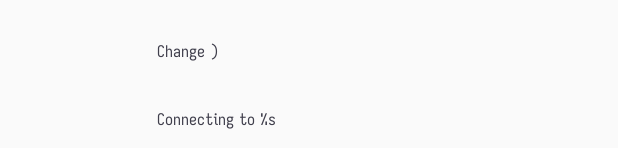Change )

Connecting to %s